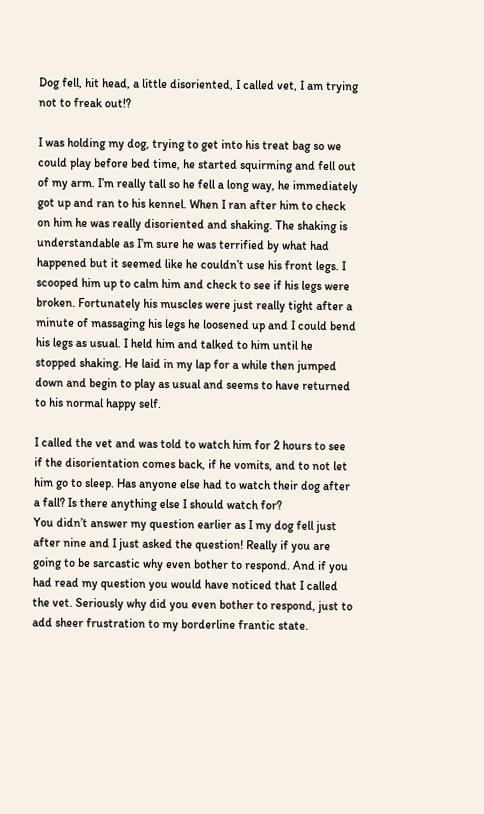Dog fell, hit head, a little disoriented, I called vet, I am trying not to freak out!?

I was holding my dog, trying to get into his treat bag so we could play before bed time, he started squirming and fell out of my arm. I’m really tall so he fell a long way, he immediately got up and ran to his kennel. When I ran after him to check on him he was really disoriented and shaking. The shaking is understandable as I’m sure he was terrified by what had happened but it seemed like he couldn’t use his front legs. I scooped him up to calm him and check to see if his legs were broken. Fortunately his muscles were just really tight after a minute of massaging his legs he loosened up and I could bend his legs as usual. I held him and talked to him until he stopped shaking. He laid in my lap for a while then jumped down and begin to play as usual and seems to have returned to his normal happy self.

I called the vet and was told to watch him for 2 hours to see if the disorientation comes back, if he vomits, and to not let him go to sleep. Has anyone else had to watch their dog after a fall? Is there anything else I should watch for?
You didn’t answer my question earlier as I my dog fell just after nine and I just asked the question! Really if you are going to be sarcastic why even bother to respond. And if you had read my question you would have noticed that I called the vet. Seriously why did you even bother to respond, just to add sheer frustration to my borderline frantic state.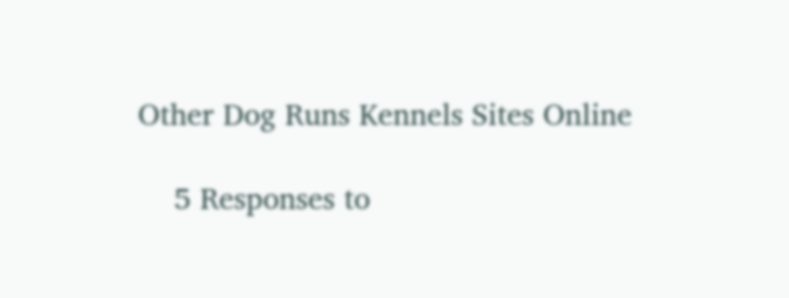Other Dog Runs Kennels Sites Online

    5 Responses to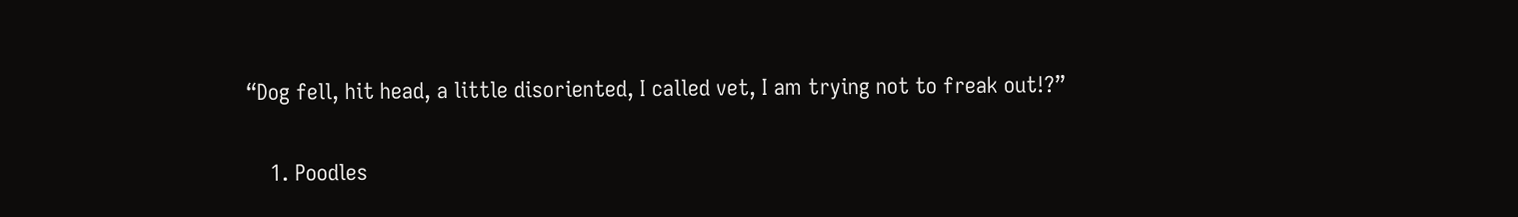“Dog fell, hit head, a little disoriented, I called vet, I am trying not to freak out!?”

    1. Poodles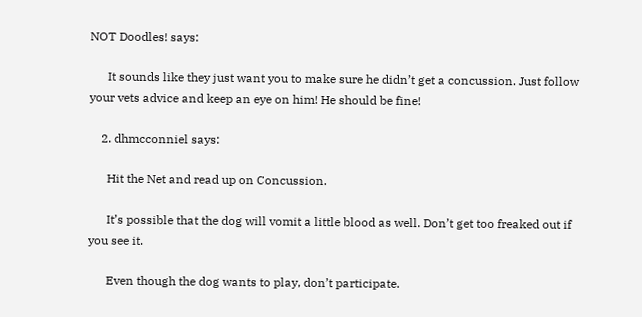NOT Doodles! says:

      It sounds like they just want you to make sure he didn’t get a concussion. Just follow your vets advice and keep an eye on him! He should be fine!

    2. dhmcconniel says:

      Hit the Net and read up on Concussion.

      It’s possible that the dog will vomit a little blood as well. Don’t get too freaked out if you see it.

      Even though the dog wants to play, don’t participate.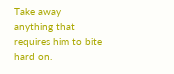Take away anything that requires him to bite hard on.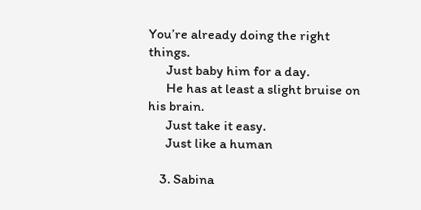You’re already doing the right things.
      Just baby him for a day.
      He has at least a slight bruise on his brain.
      Just take it easy.
      Just like a human

    3. Sabina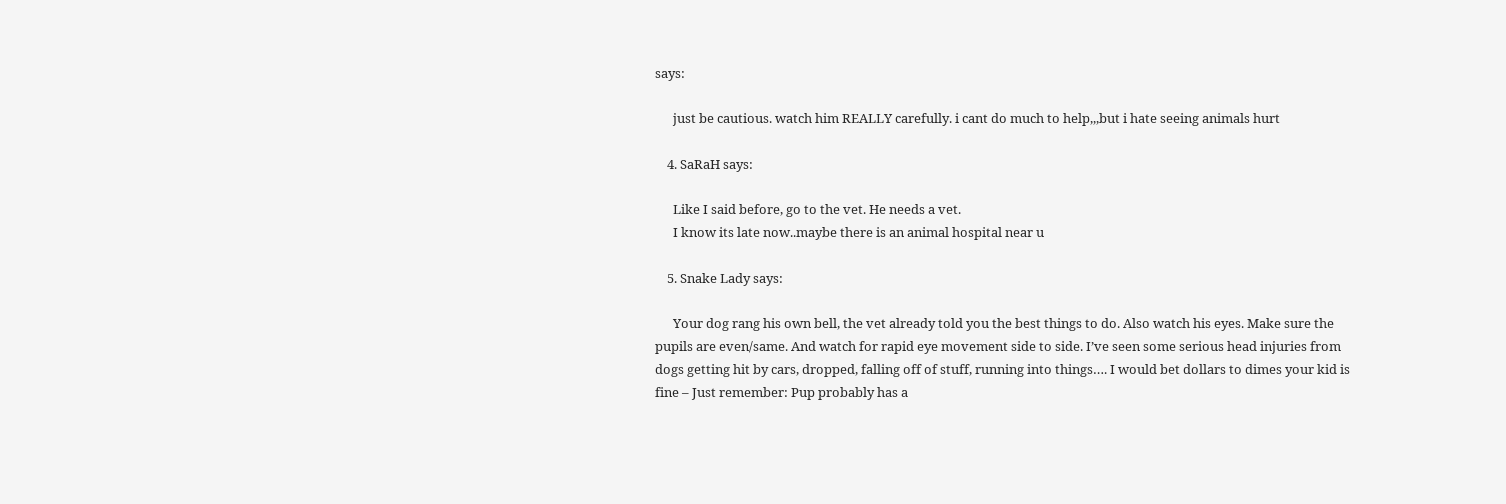says:

      just be cautious. watch him REALLY carefully. i cant do much to help,,,but i hate seeing animals hurt

    4. SaRaH says:

      Like I said before, go to the vet. He needs a vet.
      I know its late now..maybe there is an animal hospital near u

    5. Snake Lady says:

      Your dog rang his own bell, the vet already told you the best things to do. Also watch his eyes. Make sure the pupils are even/same. And watch for rapid eye movement side to side. I’ve seen some serious head injuries from dogs getting hit by cars, dropped, falling off of stuff, running into things…. I would bet dollars to dimes your kid is fine – Just remember: Pup probably has a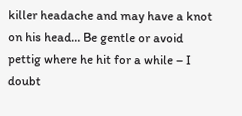killer headache and may have a knot on his head… Be gentle or avoid pettig where he hit for a while – I doubt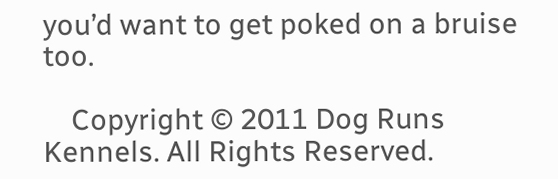you’d want to get poked on a bruise too.

    Copyright © 2011 Dog Runs Kennels. All Rights Reserved.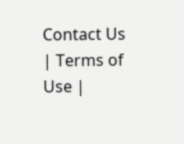Contact Us | Terms of Use |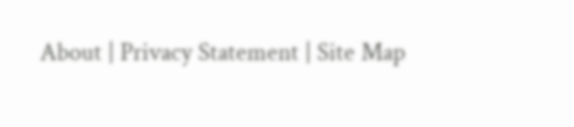About | Privacy Statement | Site Map